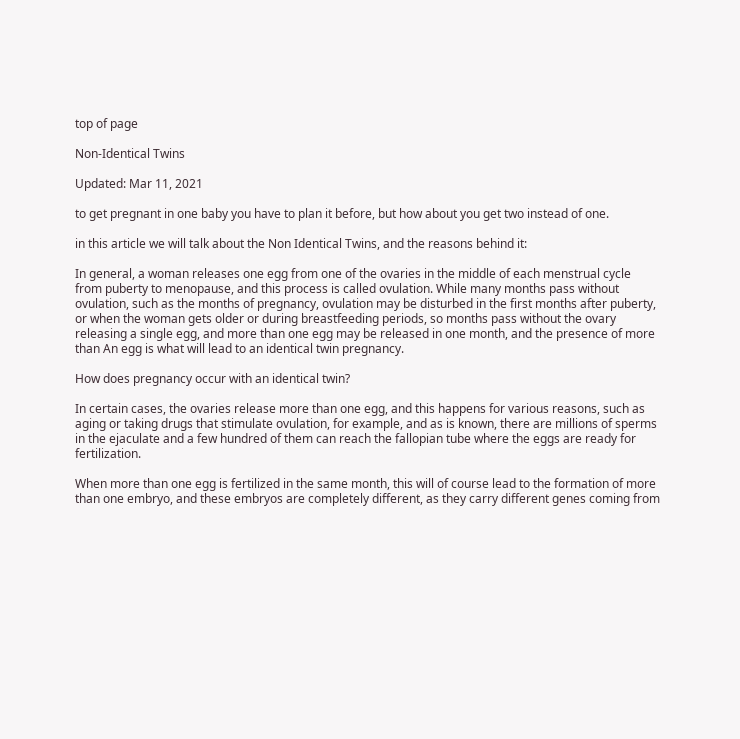top of page

Non-Identical Twins

Updated: Mar 11, 2021

to get pregnant in one baby you have to plan it before, but how about you get two instead of one.

in this article we will talk about the Non Identical Twins, and the reasons behind it:

In general, a woman releases one egg from one of the ovaries in the middle of each menstrual cycle from puberty to menopause, and this process is called ovulation. While many months pass without ovulation, such as the months of pregnancy, ovulation may be disturbed in the first months after puberty, or when the woman gets older or during breastfeeding periods, so months pass without the ovary releasing a single egg, and more than one egg may be released in one month, and the presence of more than An egg is what will lead to an identical twin pregnancy.

How does pregnancy occur with an identical twin?

In certain cases, the ovaries release more than one egg, and this happens for various reasons, such as aging or taking drugs that stimulate ovulation, for example, and as is known, there are millions of sperms in the ejaculate and a few hundred of them can reach the fallopian tube where the eggs are ready for fertilization.

When more than one egg is fertilized in the same month, this will of course lead to the formation of more than one embryo, and these embryos are completely different, as they carry different genes coming from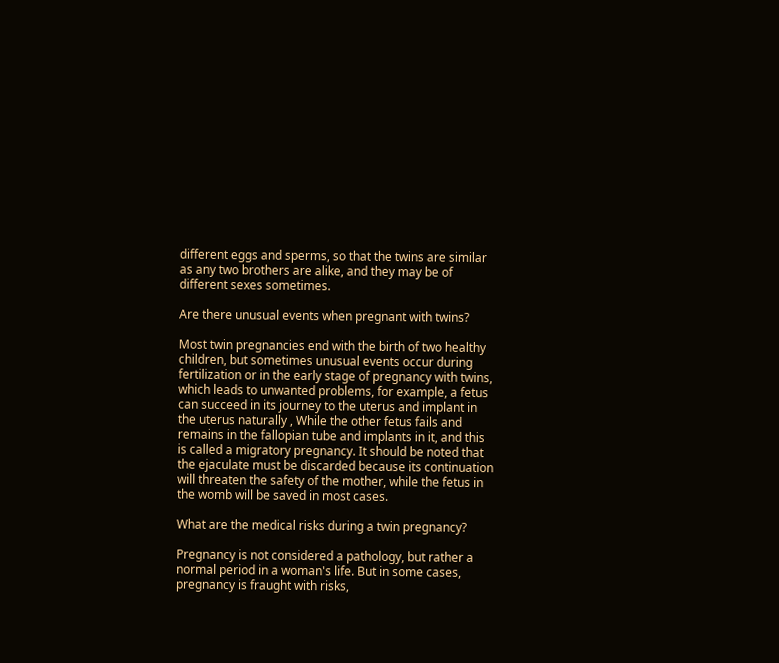different eggs and sperms, so that the twins are similar as any two brothers are alike, and they may be of different sexes sometimes.

Are there unusual events when pregnant with twins?

Most twin pregnancies end with the birth of two healthy children, but sometimes unusual events occur during fertilization or in the early stage of pregnancy with twins, which leads to unwanted problems, for example, a fetus can succeed in its journey to the uterus and implant in the uterus naturally , While the other fetus fails and remains in the fallopian tube and implants in it, and this is called a migratory pregnancy. It should be noted that the ejaculate must be discarded because its continuation will threaten the safety of the mother, while the fetus in the womb will be saved in most cases.

What are the medical risks during a twin pregnancy?

Pregnancy is not considered a pathology, but rather a normal period in a woman's life. But in some cases, pregnancy is fraught with risks,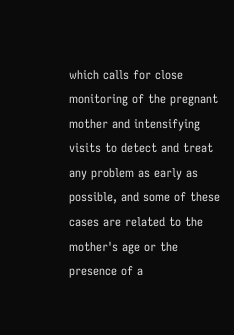which calls for close monitoring of the pregnant mother and intensifying visits to detect and treat any problem as early as possible, and some of these cases are related to the mother's age or the presence of a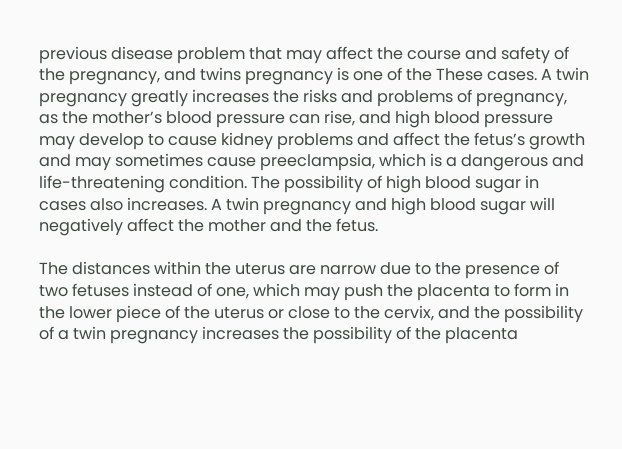previous disease problem that may affect the course and safety of the pregnancy, and twins pregnancy is one of the These cases. A twin pregnancy greatly increases the risks and problems of pregnancy, as the mother’s blood pressure can rise, and high blood pressure may develop to cause kidney problems and affect the fetus’s growth and may sometimes cause preeclampsia, which is a dangerous and life-threatening condition. The possibility of high blood sugar in cases also increases. A twin pregnancy and high blood sugar will negatively affect the mother and the fetus.

The distances within the uterus are narrow due to the presence of two fetuses instead of one, which may push the placenta to form in the lower piece of the uterus or close to the cervix, and the possibility of a twin pregnancy increases the possibility of the placenta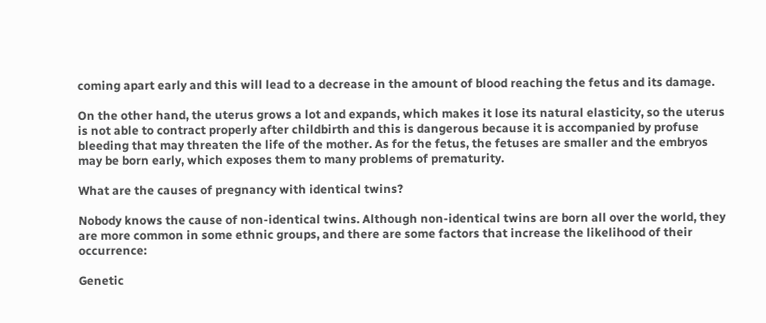coming apart early and this will lead to a decrease in the amount of blood reaching the fetus and its damage.

On the other hand, the uterus grows a lot and expands, which makes it lose its natural elasticity, so the uterus is not able to contract properly after childbirth and this is dangerous because it is accompanied by profuse bleeding that may threaten the life of the mother. As for the fetus, the fetuses are smaller and the embryos may be born early, which exposes them to many problems of prematurity.

What are the causes of pregnancy with identical twins?

Nobody knows the cause of non-identical twins. Although non-identical twins are born all over the world, they are more common in some ethnic groups, and there are some factors that increase the likelihood of their occurrence:

Genetic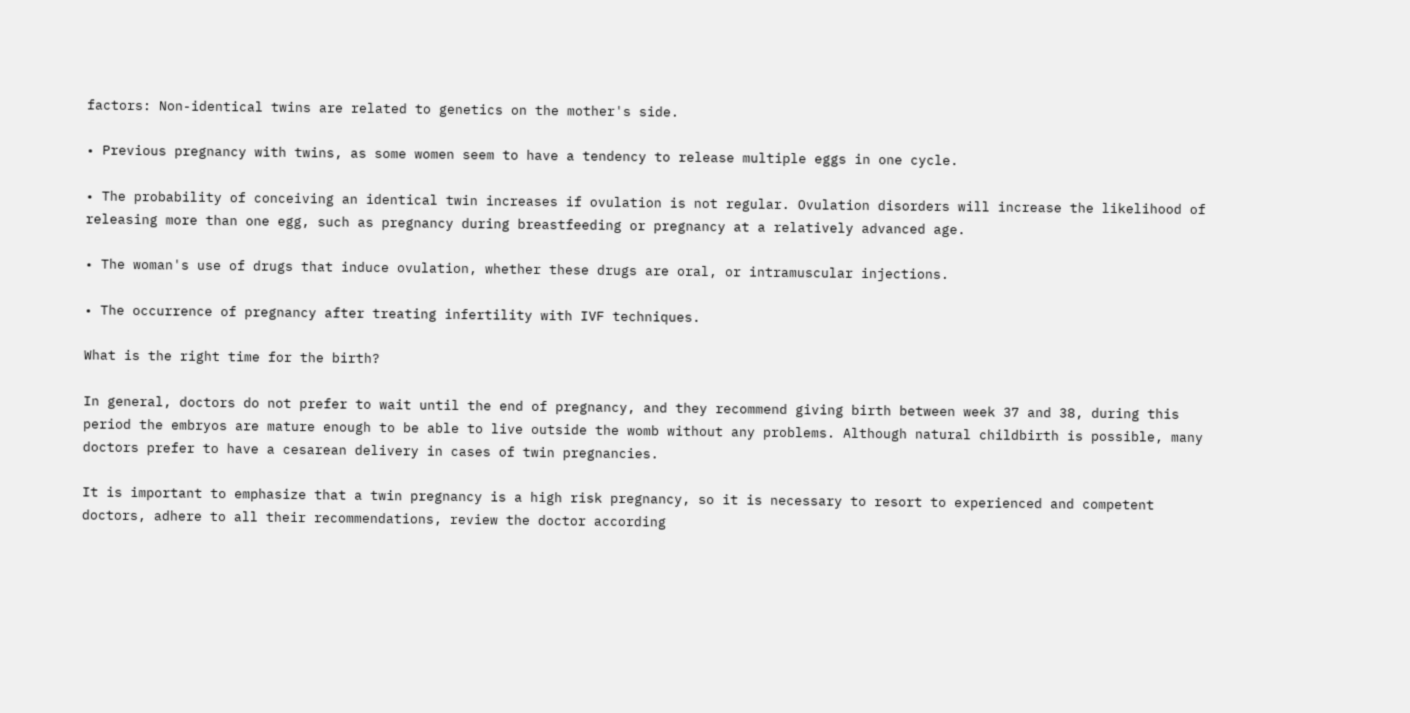factors: Non-identical twins are related to genetics on the mother's side.

• Previous pregnancy with twins, as some women seem to have a tendency to release multiple eggs in one cycle.

• The probability of conceiving an identical twin increases if ovulation is not regular. Ovulation disorders will increase the likelihood of releasing more than one egg, such as pregnancy during breastfeeding or pregnancy at a relatively advanced age.

• The woman's use of drugs that induce ovulation, whether these drugs are oral, or intramuscular injections.

• The occurrence of pregnancy after treating infertility with IVF techniques.

What is the right time for the birth?

In general, doctors do not prefer to wait until the end of pregnancy, and they recommend giving birth between week 37 and 38, during this period the embryos are mature enough to be able to live outside the womb without any problems. Although natural childbirth is possible, many doctors prefer to have a cesarean delivery in cases of twin pregnancies.

It is important to emphasize that a twin pregnancy is a high risk pregnancy, so it is necessary to resort to experienced and competent doctors, adhere to all their recommendations, review the doctor according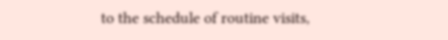to the schedule of routine visits,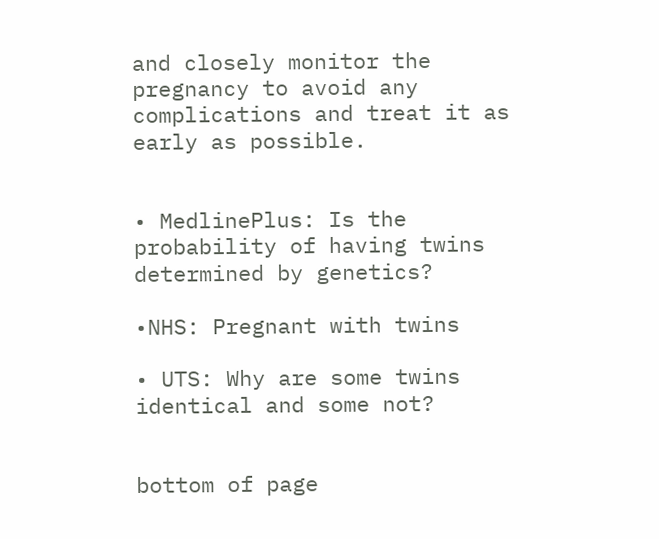and closely monitor the pregnancy to avoid any complications and treat it as early as possible.


• MedlinePlus: Is the probability of having twins determined by genetics?

•NHS: Pregnant with twins

• UTS: Why are some twins identical and some not?


bottom of page